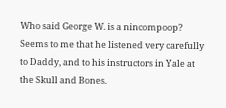Who said George W. is a nincompoop? Seems to me that he listened very carefully to Daddy, and to his instructors in Yale at the Skull and Bones.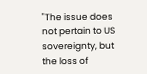"The issue does not pertain to US sovereignty, but the loss of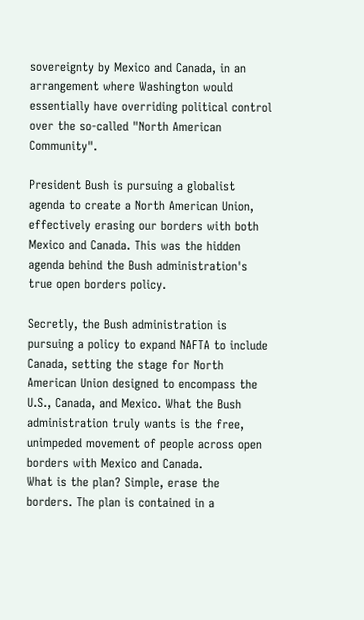sovereignty by Mexico and Canada, in an arrangement where Washington would essentially have overriding political control over the so-called "North American Community".

President Bush is pursuing a globalist agenda to create a North American Union, effectively erasing our borders with both Mexico and Canada. This was the hidden agenda behind the Bush administration's true open borders policy.

Secretly, the Bush administration is pursuing a policy to expand NAFTA to include Canada, setting the stage for North American Union designed to encompass the U.S., Canada, and Mexico. What the Bush administration truly wants is the free, unimpeded movement of people across open borders with Mexico and Canada.
What is the plan? Simple, erase the borders. The plan is contained in a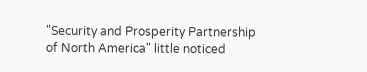"Security and Prosperity Partnership of North America" little noticed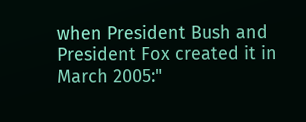when President Bush and President Fox created it in March 2005:"